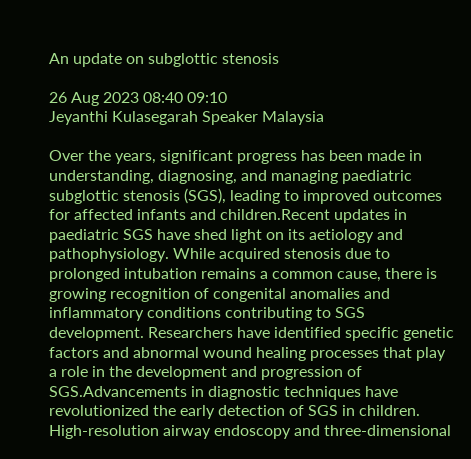An update on subglottic stenosis

26 Aug 2023 08:40 09:10
Jeyanthi Kulasegarah Speaker Malaysia

Over the years, significant progress has been made in understanding, diagnosing, and managing paediatric subglottic stenosis (SGS), leading to improved outcomes for affected infants and children.Recent updates in paediatric SGS have shed light on its aetiology and pathophysiology. While acquired stenosis due to prolonged intubation remains a common cause, there is growing recognition of congenital anomalies and inflammatory conditions contributing to SGS development. Researchers have identified specific genetic factors and abnormal wound healing processes that play a role in the development and progression of SGS.Advancements in diagnostic techniques have revolutionized the early detection of SGS in children. High-resolution airway endoscopy and three-dimensional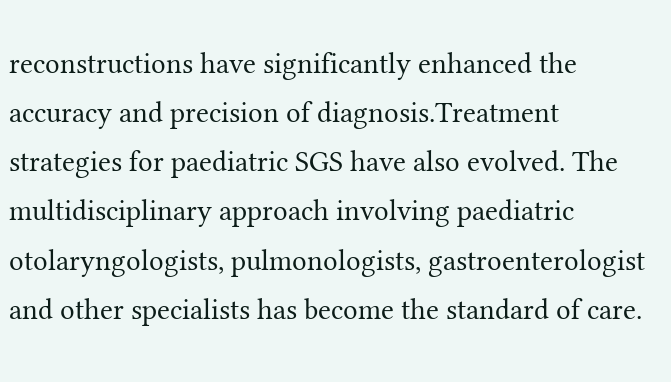reconstructions have significantly enhanced the accuracy and precision of diagnosis.Treatment strategies for paediatric SGS have also evolved. The multidisciplinary approach involving paediatric otolaryngologists, pulmonologists, gastroenterologist and other specialists has become the standard of care.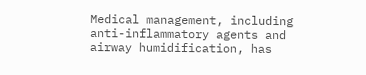Medical management, including anti-inflammatory agents and airway humidification, has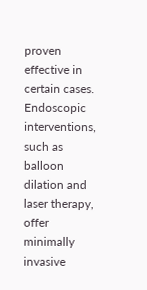proven effective in certain cases. Endoscopic interventions, such as balloon dilation and laser therapy, offer minimally invasive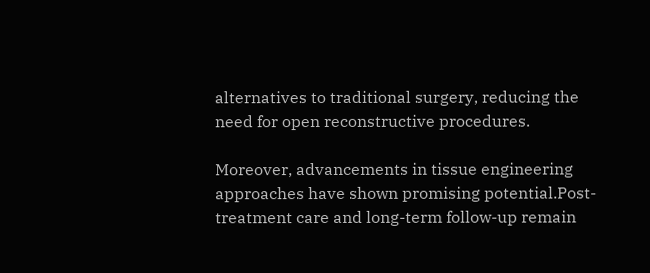alternatives to traditional surgery, reducing the need for open reconstructive procedures.

Moreover, advancements in tissue engineering approaches have shown promising potential.Post-treatment care and long-term follow-up remain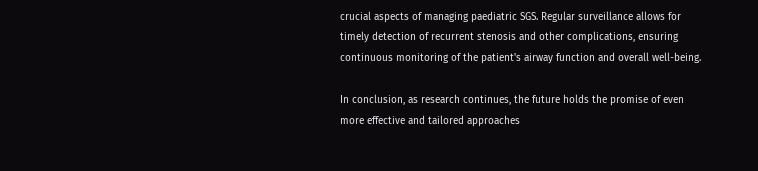crucial aspects of managing paediatric SGS. Regular surveillance allows for timely detection of recurrent stenosis and other complications, ensuring continuous monitoring of the patient's airway function and overall well-being.

In conclusion, as research continues, the future holds the promise of even more effective and tailored approaches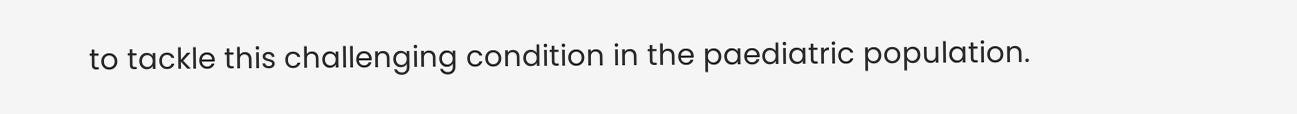to tackle this challenging condition in the paediatric population.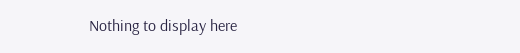Nothing to display here